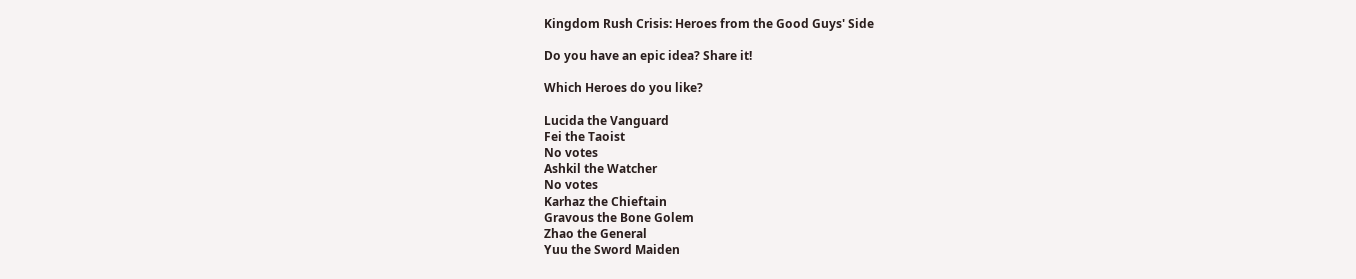Kingdom Rush Crisis: Heroes from the Good Guys' Side

Do you have an epic idea? Share it!

Which Heroes do you like?

Lucida the Vanguard
Fei the Taoist
No votes
Ashkil the Watcher
No votes
Karhaz the Chieftain
Gravous the Bone Golem
Zhao the General
Yuu the Sword Maiden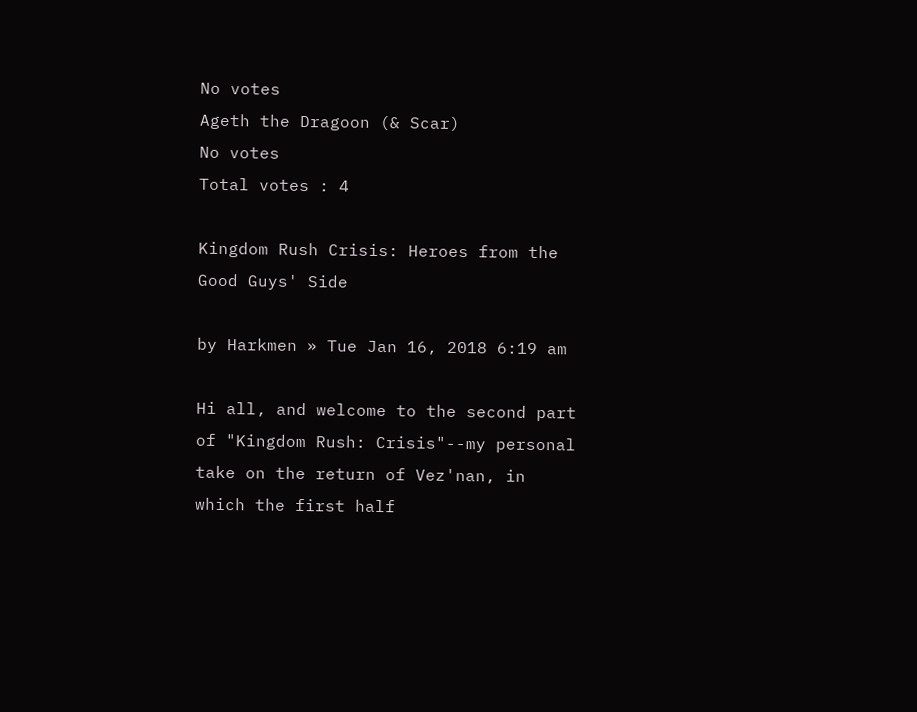No votes
Ageth the Dragoon (& Scar)
No votes
Total votes : 4

Kingdom Rush Crisis: Heroes from the Good Guys' Side

by Harkmen » Tue Jan 16, 2018 6:19 am

Hi all, and welcome to the second part of "Kingdom Rush: Crisis"--my personal take on the return of Vez'nan, in which the first half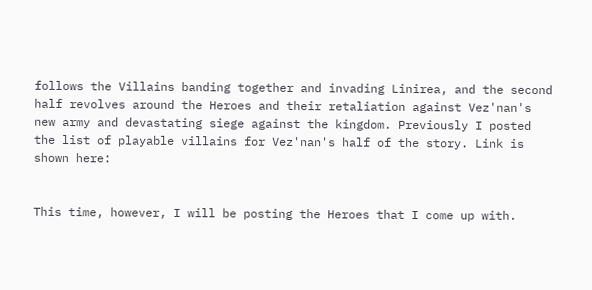follows the Villains banding together and invading Linirea, and the second half revolves around the Heroes and their retaliation against Vez'nan's new army and devastating siege against the kingdom. Previously I posted the list of playable villains for Vez'nan's half of the story. Link is shown here:


This time, however, I will be posting the Heroes that I come up with.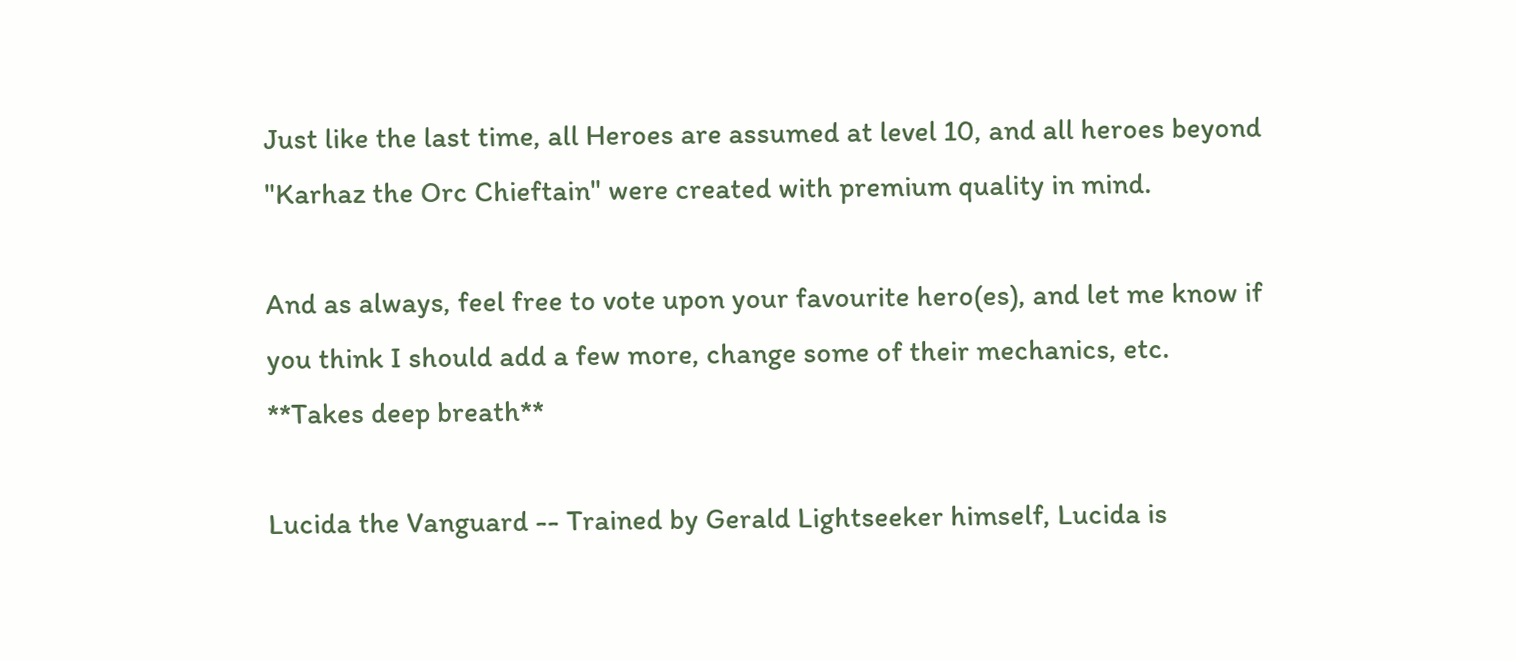Just like the last time, all Heroes are assumed at level 10, and all heroes beyond "Karhaz the Orc Chieftain" were created with premium quality in mind.

And as always, feel free to vote upon your favourite hero(es), and let me know if you think I should add a few more, change some of their mechanics, etc.
**Takes deep breath**

Lucida the Vanguard -- Trained by Gerald Lightseeker himself, Lucida is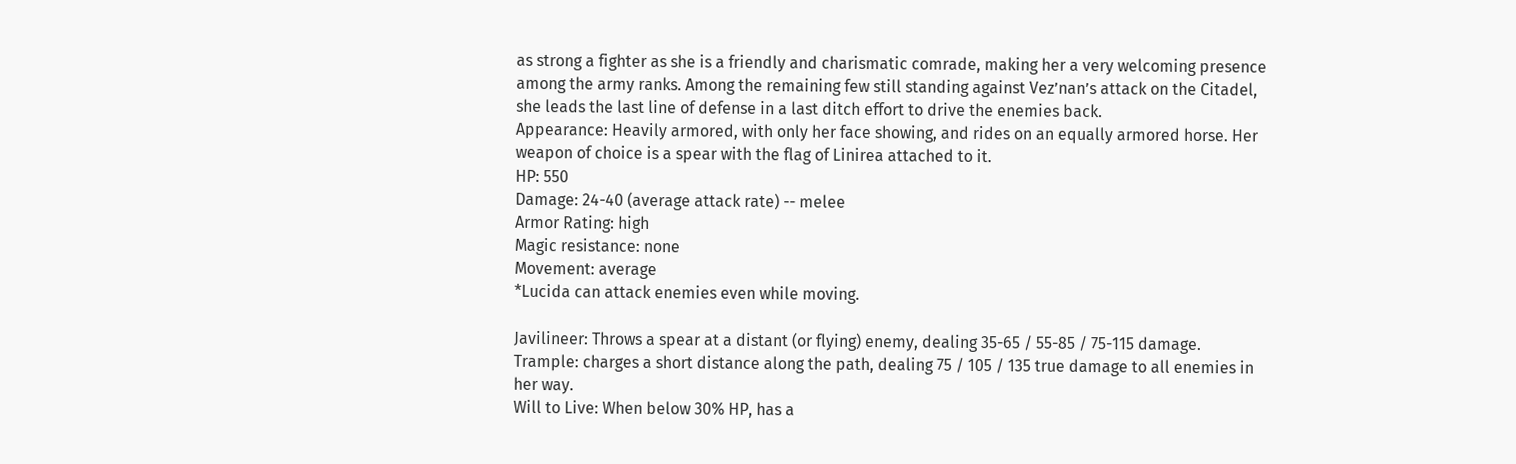as strong a fighter as she is a friendly and charismatic comrade, making her a very welcoming presence among the army ranks. Among the remaining few still standing against Vez’nan’s attack on the Citadel, she leads the last line of defense in a last ditch effort to drive the enemies back.
Appearance: Heavily armored, with only her face showing, and rides on an equally armored horse. Her weapon of choice is a spear with the flag of Linirea attached to it.
HP: 550
Damage: 24-40 (average attack rate) -- melee
Armor Rating: high
Magic resistance: none
Movement: average
*Lucida can attack enemies even while moving.

Javilineer: Throws a spear at a distant (or flying) enemy, dealing 35-65 / 55-85 / 75-115 damage.
Trample: charges a short distance along the path, dealing 75 / 105 / 135 true damage to all enemies in her way.
Will to Live: When below 30% HP, has a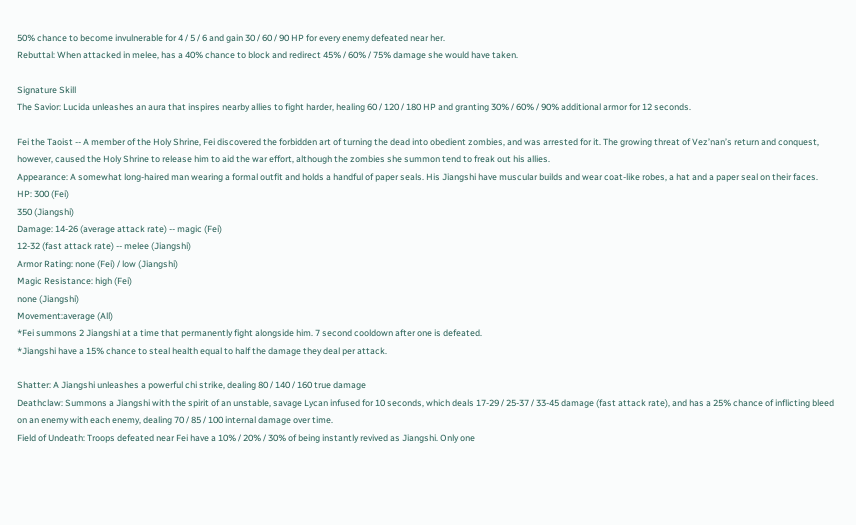50% chance to become invulnerable for 4 / 5 / 6 and gain 30 / 60 / 90 HP for every enemy defeated near her.
Rebuttal: When attacked in melee, has a 40% chance to block and redirect 45% / 60% / 75% damage she would have taken.

Signature Skill
The Savior: Lucida unleashes an aura that inspires nearby allies to fight harder, healing 60 / 120 / 180 HP and granting 30% / 60% / 90% additional armor for 12 seconds.

Fei the Taoist -- A member of the Holy Shrine, Fei discovered the forbidden art of turning the dead into obedient zombies, and was arrested for it. The growing threat of Vez’nan’s return and conquest, however, caused the Holy Shrine to release him to aid the war effort, although the zombies she summon tend to freak out his allies.
Appearance: A somewhat long-haired man wearing a formal outfit and holds a handful of paper seals. His Jiangshi have muscular builds and wear coat-like robes, a hat and a paper seal on their faces.
HP: 300 (Fei)
350 (Jiangshi)
Damage: 14-26 (average attack rate) -- magic (Fei)
12-32 (fast attack rate) -- melee (Jiangshi)
Armor Rating: none (Fei) / low (Jiangshi)
Magic Resistance: high (Fei)
none (Jiangshi)
Movement:average (All)
*Fei summons 2 Jiangshi at a time that permanently fight alongside him. 7 second cooldown after one is defeated.
*Jiangshi have a 15% chance to steal health equal to half the damage they deal per attack.

Shatter: A Jiangshi unleashes a powerful chi strike, dealing 80 / 140 / 160 true damage
Deathclaw: Summons a Jiangshi with the spirit of an unstable, savage Lycan infused for 10 seconds, which deals 17-29 / 25-37 / 33-45 damage (fast attack rate), and has a 25% chance of inflicting bleed on an enemy with each enemy, dealing 70 / 85 / 100 internal damage over time.
Field of Undeath: Troops defeated near Fei have a 10% / 20% / 30% of being instantly revived as Jiangshi. Only one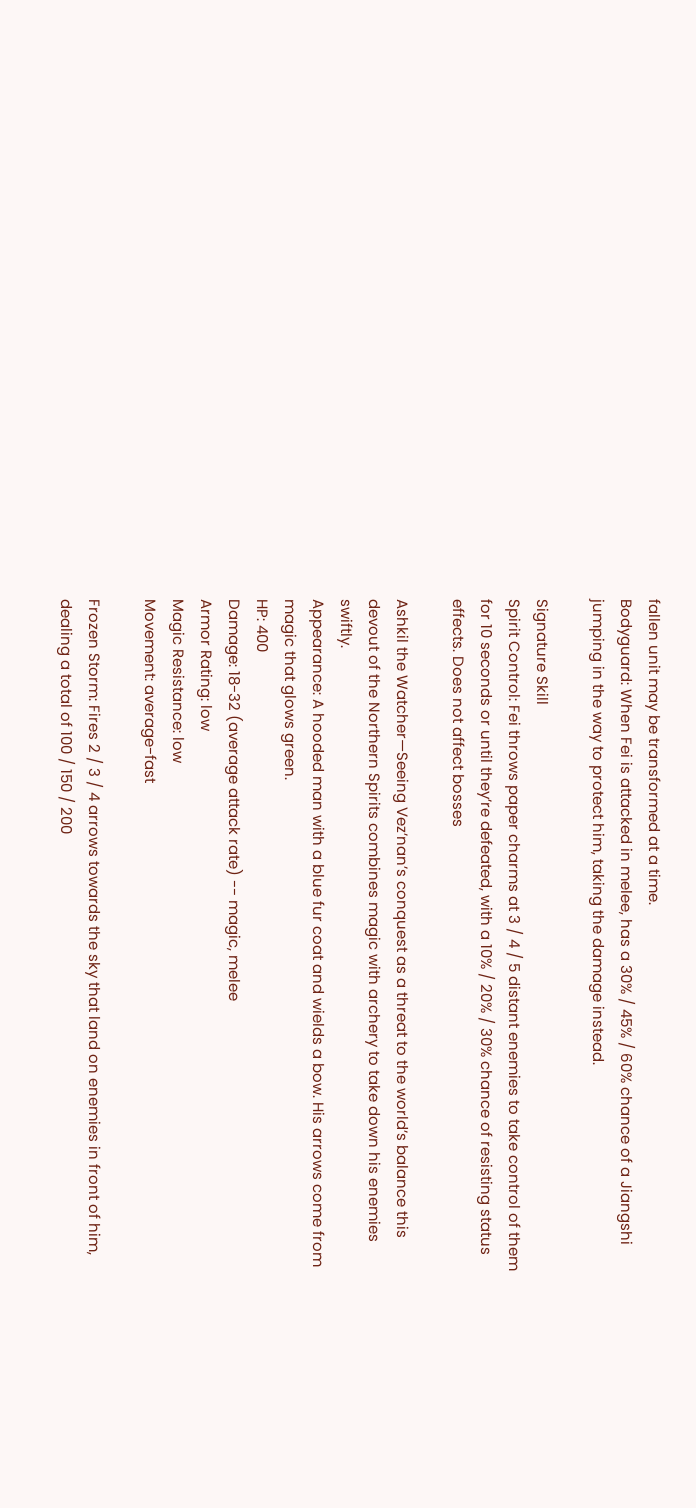fallen unit may be transformed at a time.
Bodyguard: When Fei is attacked in melee, has a 30% / 45% / 60% chance of a Jiangshi jumping in the way to protect him, taking the damage instead.

Signature Skill
Spirit Control: Fei throws paper charms at 3 / 4 / 5 distant enemies to take control of them for 10 seconds or until they’re defeated, with a 10% / 20% / 30% chance of resisting status effects. Does not affect bosses

Ashkil the Watcher—Seeing Vez’nan’s conquest as a threat to the world’s balance this devout of the Northern Spirits combines magic with archery to take down his enemies swiftly.
Appearance: A hooded man with a blue fur coat and wields a bow. His arrows come from magic that glows green.
HP: 400
Damage: 18-32 (average attack rate) -- magic, melee
Armor Rating: low
Magic Resistance: low
Movement: average-fast

Frozen Storm: Fires 2 / 3 / 4 arrows towards the sky that land on enemies in front of him, dealing a total of 100 / 150 / 200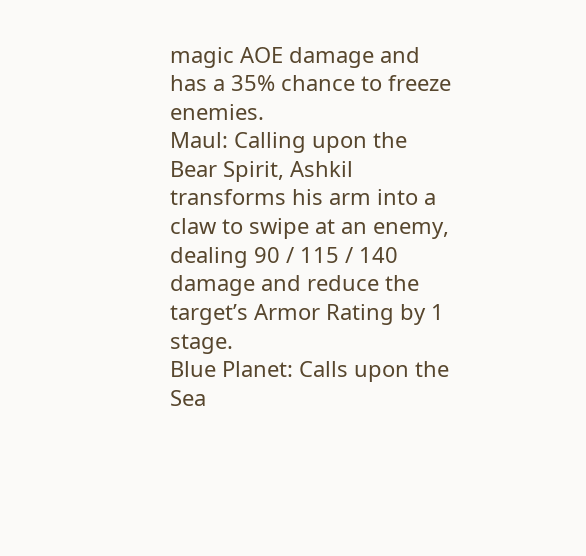magic AOE damage and has a 35% chance to freeze enemies.
Maul: Calling upon the Bear Spirit, Ashkil transforms his arm into a claw to swipe at an enemy, dealing 90 / 115 / 140 damage and reduce the target’s Armor Rating by 1 stage.
Blue Planet: Calls upon the Sea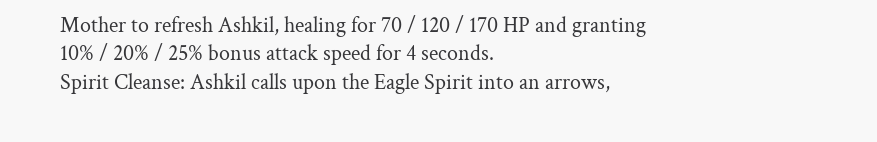Mother to refresh Ashkil, healing for 70 / 120 / 170 HP and granting 10% / 20% / 25% bonus attack speed for 4 seconds.
Spirit Cleanse: Ashkil calls upon the Eagle Spirit into an arrows,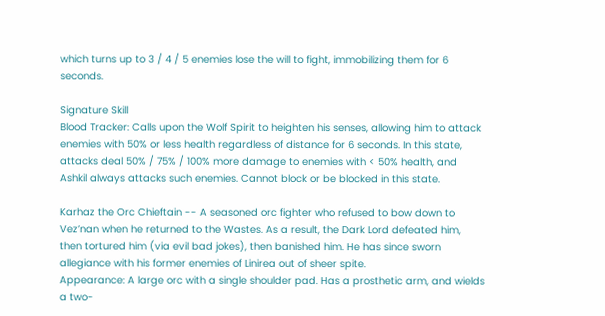which turns up to 3 / 4 / 5 enemies lose the will to fight, immobilizing them for 6 seconds.

Signature Skill
Blood Tracker: Calls upon the Wolf Spirit to heighten his senses, allowing him to attack enemies with 50% or less health regardless of distance for 6 seconds. In this state, attacks deal 50% / 75% / 100% more damage to enemies with < 50% health, and Ashkil always attacks such enemies. Cannot block or be blocked in this state.

Karhaz the Orc Chieftain -- A seasoned orc fighter who refused to bow down to Vez’nan when he returned to the Wastes. As a result, the Dark Lord defeated him, then tortured him (via evil bad jokes), then banished him. He has since sworn allegiance with his former enemies of Linirea out of sheer spite.
Appearance: A large orc with a single shoulder pad. Has a prosthetic arm, and wields a two-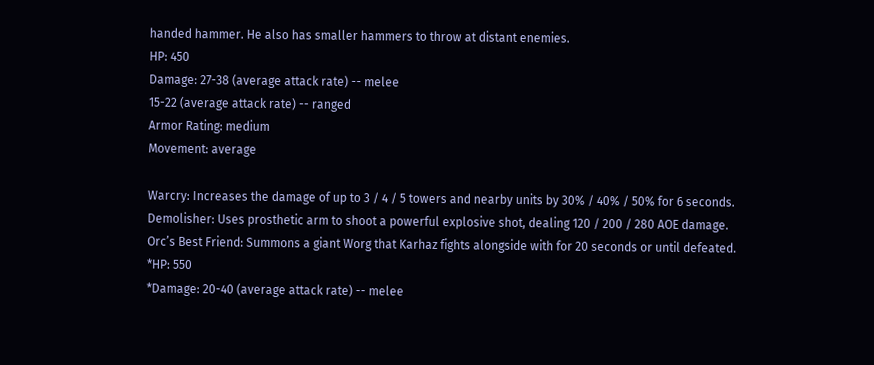handed hammer. He also has smaller hammers to throw at distant enemies.
HP: 450
Damage: 27-38 (average attack rate) -- melee
15-22 (average attack rate) -- ranged
Armor Rating: medium
Movement: average

Warcry: Increases the damage of up to 3 / 4 / 5 towers and nearby units by 30% / 40% / 50% for 6 seconds.
Demolisher: Uses prosthetic arm to shoot a powerful explosive shot, dealing 120 / 200 / 280 AOE damage.
Orc’s Best Friend: Summons a giant Worg that Karhaz fights alongside with for 20 seconds or until defeated.
*HP: 550
*Damage: 20-40 (average attack rate) -- melee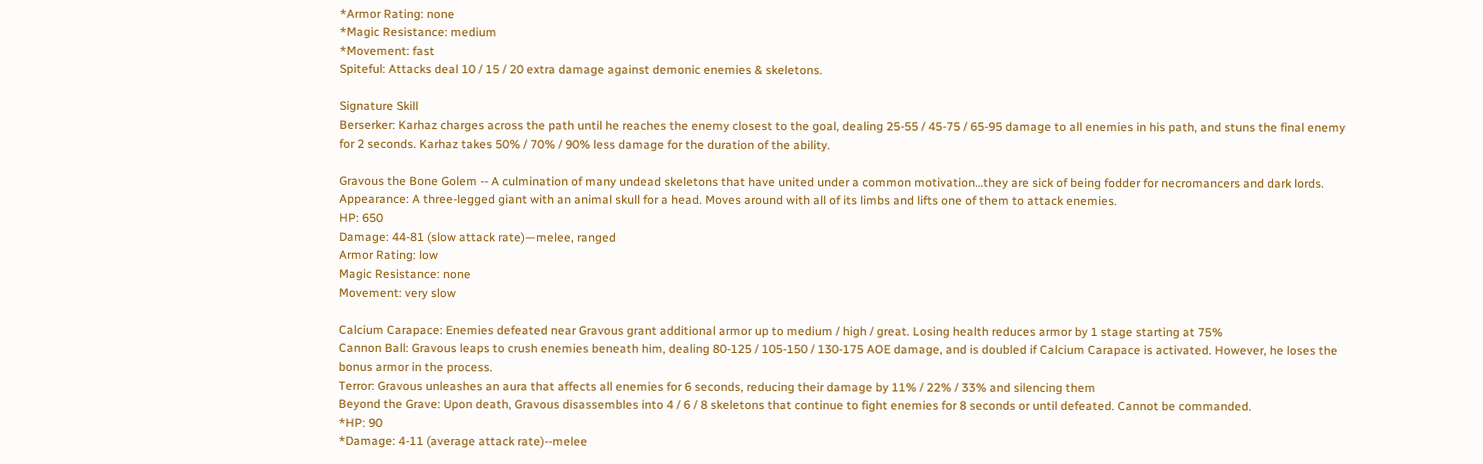*Armor Rating: none
*Magic Resistance: medium
*Movement: fast
Spiteful: Attacks deal 10 / 15 / 20 extra damage against demonic enemies & skeletons.

Signature Skill
Berserker: Karhaz charges across the path until he reaches the enemy closest to the goal, dealing 25-55 / 45-75 / 65-95 damage to all enemies in his path, and stuns the final enemy for 2 seconds. Karhaz takes 50% / 70% / 90% less damage for the duration of the ability.

Gravous the Bone Golem -- A culmination of many undead skeletons that have united under a common motivation…they are sick of being fodder for necromancers and dark lords.
Appearance: A three-legged giant with an animal skull for a head. Moves around with all of its limbs and lifts one of them to attack enemies.
HP: 650
Damage: 44-81 (slow attack rate)—melee, ranged
Armor Rating: low
Magic Resistance: none
Movement: very slow

Calcium Carapace: Enemies defeated near Gravous grant additional armor up to medium / high / great. Losing health reduces armor by 1 stage starting at 75%
Cannon Ball: Gravous leaps to crush enemies beneath him, dealing 80-125 / 105-150 / 130-175 AOE damage, and is doubled if Calcium Carapace is activated. However, he loses the bonus armor in the process.
Terror: Gravous unleashes an aura that affects all enemies for 6 seconds, reducing their damage by 11% / 22% / 33% and silencing them
Beyond the Grave: Upon death, Gravous disassembles into 4 / 6 / 8 skeletons that continue to fight enemies for 8 seconds or until defeated. Cannot be commanded.
*HP: 90
*Damage: 4-11 (average attack rate)--melee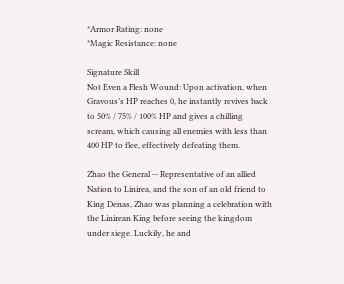*Armor Rating: none
*Magic Resistance: none

Signature Skill
Not Even a Flesh Wound: Upon activation, when Gravous’s HP reaches 0, he instantly revives back to 50% / 75% / 100% HP and gives a chilling scream, which causing all enemies with less than 400 HP to flee, effectively defeating them.

Zhao the General -- Representative of an allied Nation to Linirea, and the son of an old friend to King Denas, Zhao was planning a celebration with the Linirean King before seeing the kingdom under siege. Luckily, he and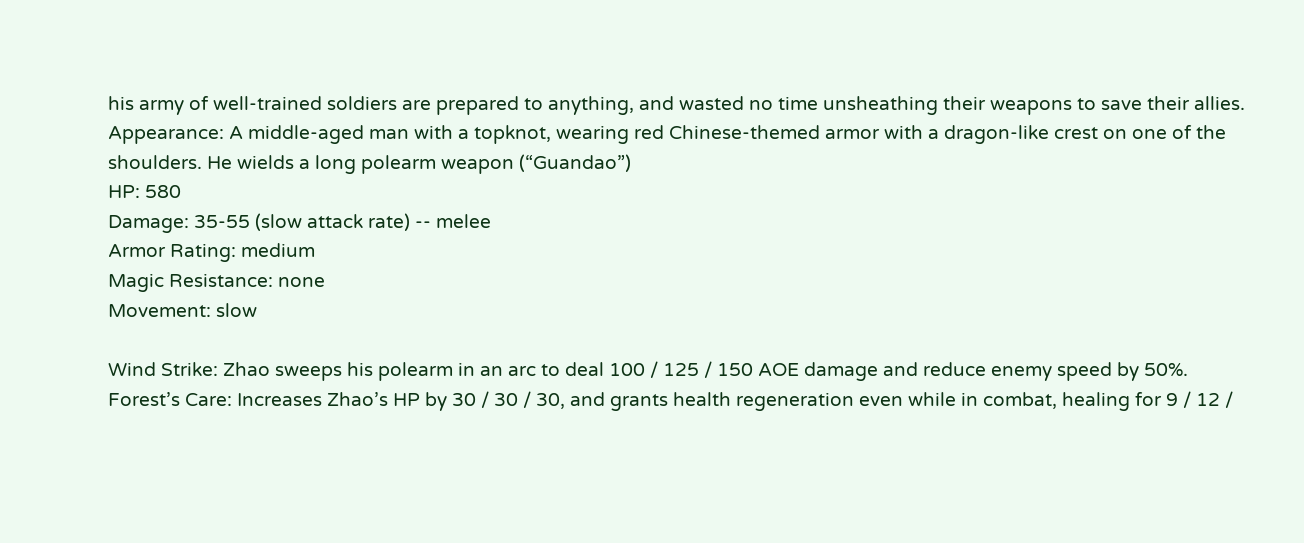his army of well-trained soldiers are prepared to anything, and wasted no time unsheathing their weapons to save their allies.
Appearance: A middle-aged man with a topknot, wearing red Chinese-themed armor with a dragon-like crest on one of the shoulders. He wields a long polearm weapon (“Guandao”)
HP: 580
Damage: 35-55 (slow attack rate) -- melee
Armor Rating: medium
Magic Resistance: none
Movement: slow

Wind Strike: Zhao sweeps his polearm in an arc to deal 100 / 125 / 150 AOE damage and reduce enemy speed by 50%.
Forest’s Care: Increases Zhao’s HP by 30 / 30 / 30, and grants health regeneration even while in combat, healing for 9 / 12 /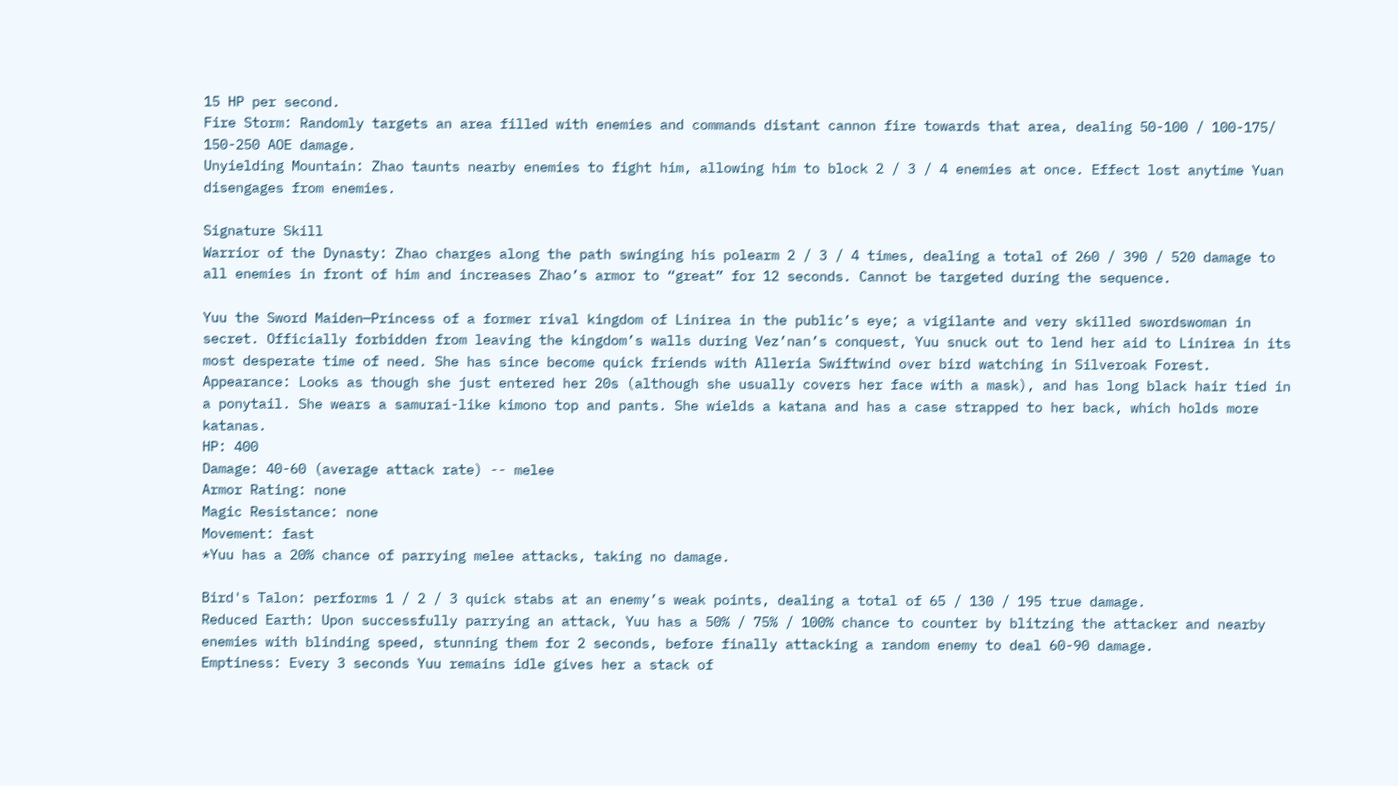15 HP per second.
Fire Storm: Randomly targets an area filled with enemies and commands distant cannon fire towards that area, dealing 50-100 / 100-175/ 150-250 AOE damage.
Unyielding Mountain: Zhao taunts nearby enemies to fight him, allowing him to block 2 / 3 / 4 enemies at once. Effect lost anytime Yuan disengages from enemies.

Signature Skill
Warrior of the Dynasty: Zhao charges along the path swinging his polearm 2 / 3 / 4 times, dealing a total of 260 / 390 / 520 damage to all enemies in front of him and increases Zhao’s armor to “great” for 12 seconds. Cannot be targeted during the sequence.

Yuu the Sword Maiden—Princess of a former rival kingdom of Linirea in the public’s eye; a vigilante and very skilled swordswoman in secret. Officially forbidden from leaving the kingdom’s walls during Vez’nan’s conquest, Yuu snuck out to lend her aid to Linirea in its most desperate time of need. She has since become quick friends with Alleria Swiftwind over bird watching in Silveroak Forest.
Appearance: Looks as though she just entered her 20s (although she usually covers her face with a mask), and has long black hair tied in a ponytail. She wears a samurai-like kimono top and pants. She wields a katana and has a case strapped to her back, which holds more katanas.
HP: 400
Damage: 40-60 (average attack rate) -- melee
Armor Rating: none
Magic Resistance: none
Movement: fast
*Yuu has a 20% chance of parrying melee attacks, taking no damage.

Bird's Talon: performs 1 / 2 / 3 quick stabs at an enemy’s weak points, dealing a total of 65 / 130 / 195 true damage.
Reduced Earth: Upon successfully parrying an attack, Yuu has a 50% / 75% / 100% chance to counter by blitzing the attacker and nearby enemies with blinding speed, stunning them for 2 seconds, before finally attacking a random enemy to deal 60-90 damage.
Emptiness: Every 3 seconds Yuu remains idle gives her a stack of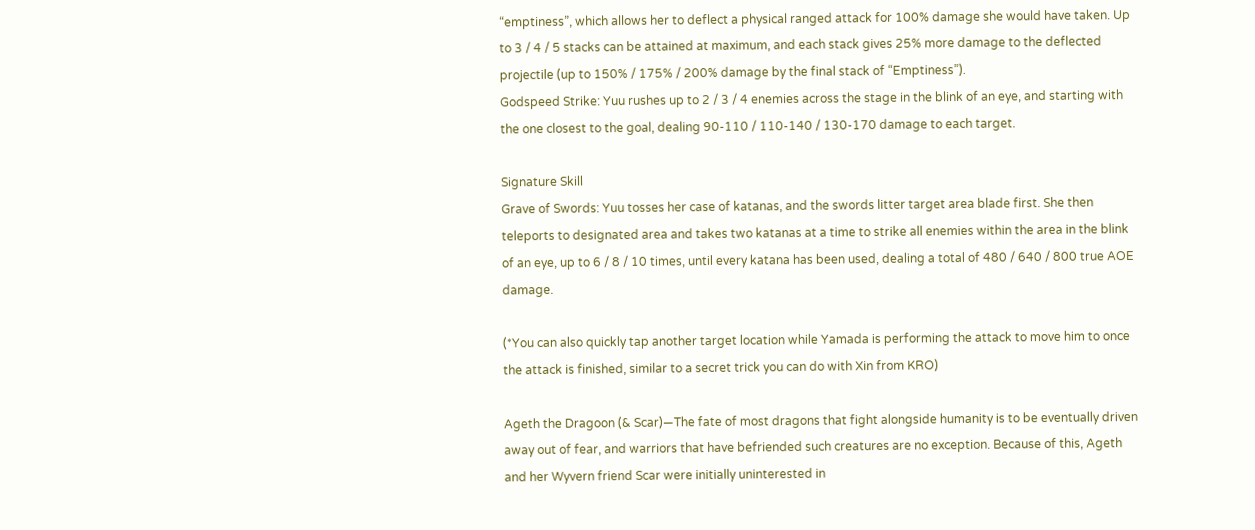“emptiness”, which allows her to deflect a physical ranged attack for 100% damage she would have taken. Up to 3 / 4 / 5 stacks can be attained at maximum, and each stack gives 25% more damage to the deflected projectile (up to 150% / 175% / 200% damage by the final stack of “Emptiness”).
Godspeed Strike: Yuu rushes up to 2 / 3 / 4 enemies across the stage in the blink of an eye, and starting with the one closest to the goal, dealing 90-110 / 110-140 / 130-170 damage to each target.

Signature Skill
Grave of Swords: Yuu tosses her case of katanas, and the swords litter target area blade first. She then teleports to designated area and takes two katanas at a time to strike all enemies within the area in the blink of an eye, up to 6 / 8 / 10 times, until every katana has been used, dealing a total of 480 / 640 / 800 true AOE damage.

(*You can also quickly tap another target location while Yamada is performing the attack to move him to once the attack is finished, similar to a secret trick you can do with Xin from KRO)

Ageth the Dragoon (& Scar)—The fate of most dragons that fight alongside humanity is to be eventually driven away out of fear, and warriors that have befriended such creatures are no exception. Because of this, Ageth and her Wyvern friend Scar were initially uninterested in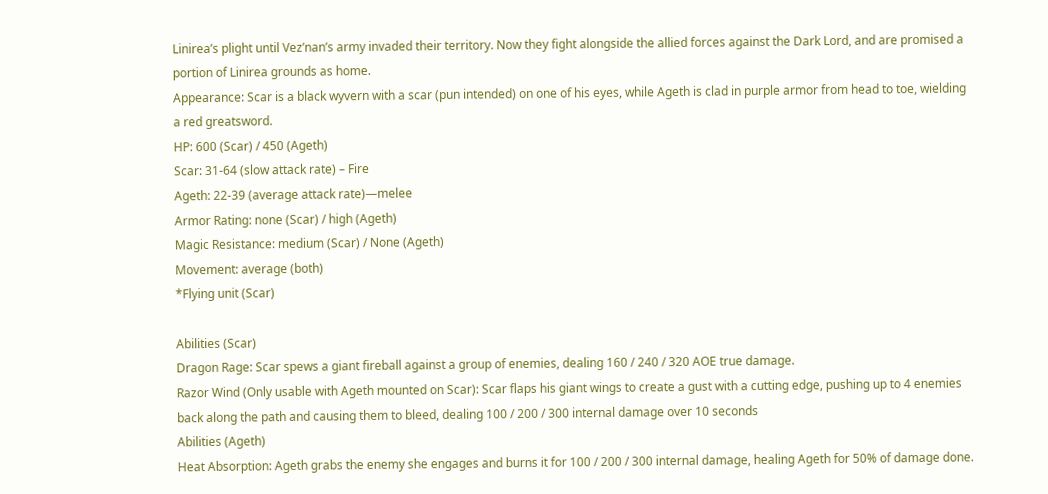Linirea’s plight until Vez’nan’s army invaded their territory. Now they fight alongside the allied forces against the Dark Lord, and are promised a portion of Linirea grounds as home.
Appearance: Scar is a black wyvern with a scar (pun intended) on one of his eyes, while Ageth is clad in purple armor from head to toe, wielding a red greatsword.
HP: 600 (Scar) / 450 (Ageth)
Scar: 31-64 (slow attack rate) – Fire
Ageth: 22-39 (average attack rate)—melee
Armor Rating: none (Scar) / high (Ageth)
Magic Resistance: medium (Scar) / None (Ageth)
Movement: average (both)
*Flying unit (Scar)

Abilities (Scar)
Dragon Rage: Scar spews a giant fireball against a group of enemies, dealing 160 / 240 / 320 AOE true damage.
Razor Wind (Only usable with Ageth mounted on Scar): Scar flaps his giant wings to create a gust with a cutting edge, pushing up to 4 enemies back along the path and causing them to bleed, dealing 100 / 200 / 300 internal damage over 10 seconds
Abilities (Ageth)
Heat Absorption: Ageth grabs the enemy she engages and burns it for 100 / 200 / 300 internal damage, healing Ageth for 50% of damage done.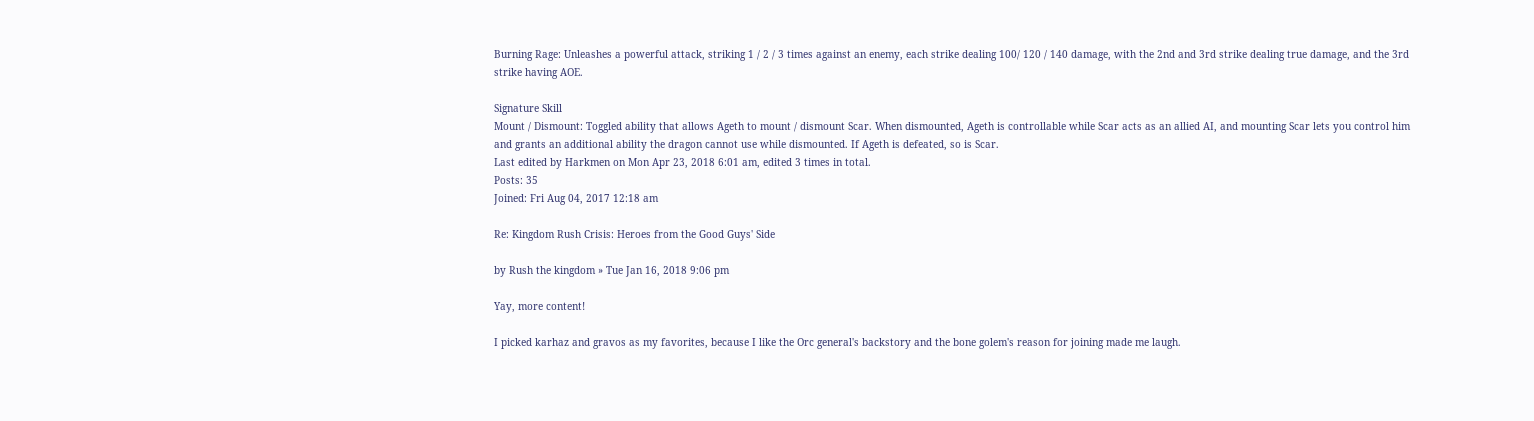Burning Rage: Unleashes a powerful attack, striking 1 / 2 / 3 times against an enemy, each strike dealing 100/ 120 / 140 damage, with the 2nd and 3rd strike dealing true damage, and the 3rd strike having AOE.

Signature Skill
Mount / Dismount: Toggled ability that allows Ageth to mount / dismount Scar. When dismounted, Ageth is controllable while Scar acts as an allied AI, and mounting Scar lets you control him and grants an additional ability the dragon cannot use while dismounted. If Ageth is defeated, so is Scar.
Last edited by Harkmen on Mon Apr 23, 2018 6:01 am, edited 3 times in total.
Posts: 35
Joined: Fri Aug 04, 2017 12:18 am

Re: Kingdom Rush Crisis: Heroes from the Good Guys' Side

by Rush the kingdom » Tue Jan 16, 2018 9:06 pm

Yay, more content!

I picked karhaz and gravos as my favorites, because I like the Orc general's backstory and the bone golem's reason for joining made me laugh.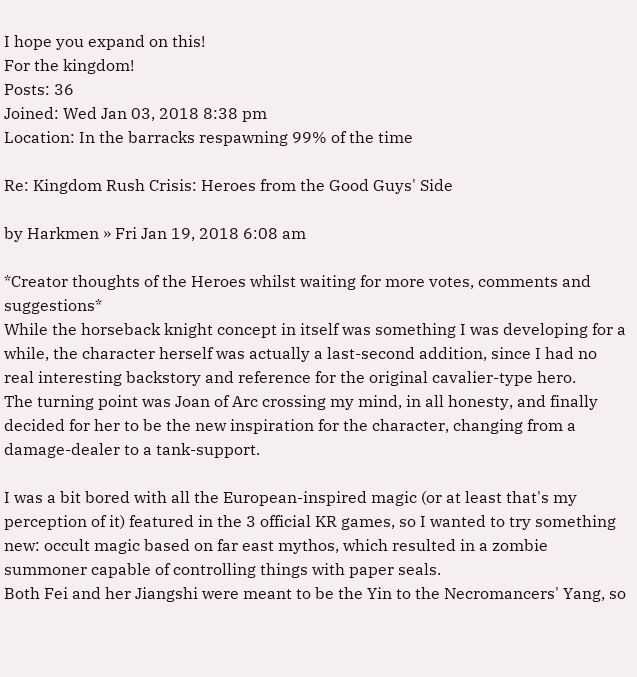I hope you expand on this!
For the kingdom!
Posts: 36
Joined: Wed Jan 03, 2018 8:38 pm
Location: In the barracks respawning 99% of the time

Re: Kingdom Rush Crisis: Heroes from the Good Guys' Side

by Harkmen » Fri Jan 19, 2018 6:08 am

*Creator thoughts of the Heroes whilst waiting for more votes, comments and suggestions*
While the horseback knight concept in itself was something I was developing for a while, the character herself was actually a last-second addition, since I had no real interesting backstory and reference for the original cavalier-type hero.
The turning point was Joan of Arc crossing my mind, in all honesty, and finally decided for her to be the new inspiration for the character, changing from a damage-dealer to a tank-support.

I was a bit bored with all the European-inspired magic (or at least that's my perception of it) featured in the 3 official KR games, so I wanted to try something new: occult magic based on far east mythos, which resulted in a zombie summoner capable of controlling things with paper seals.
Both Fei and her Jiangshi were meant to be the Yin to the Necromancers' Yang, so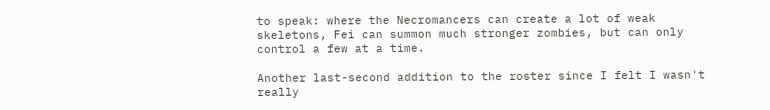to speak: where the Necromancers can create a lot of weak skeletons, Fei can summon much stronger zombies, but can only control a few at a time.

Another last-second addition to the roster since I felt I wasn't really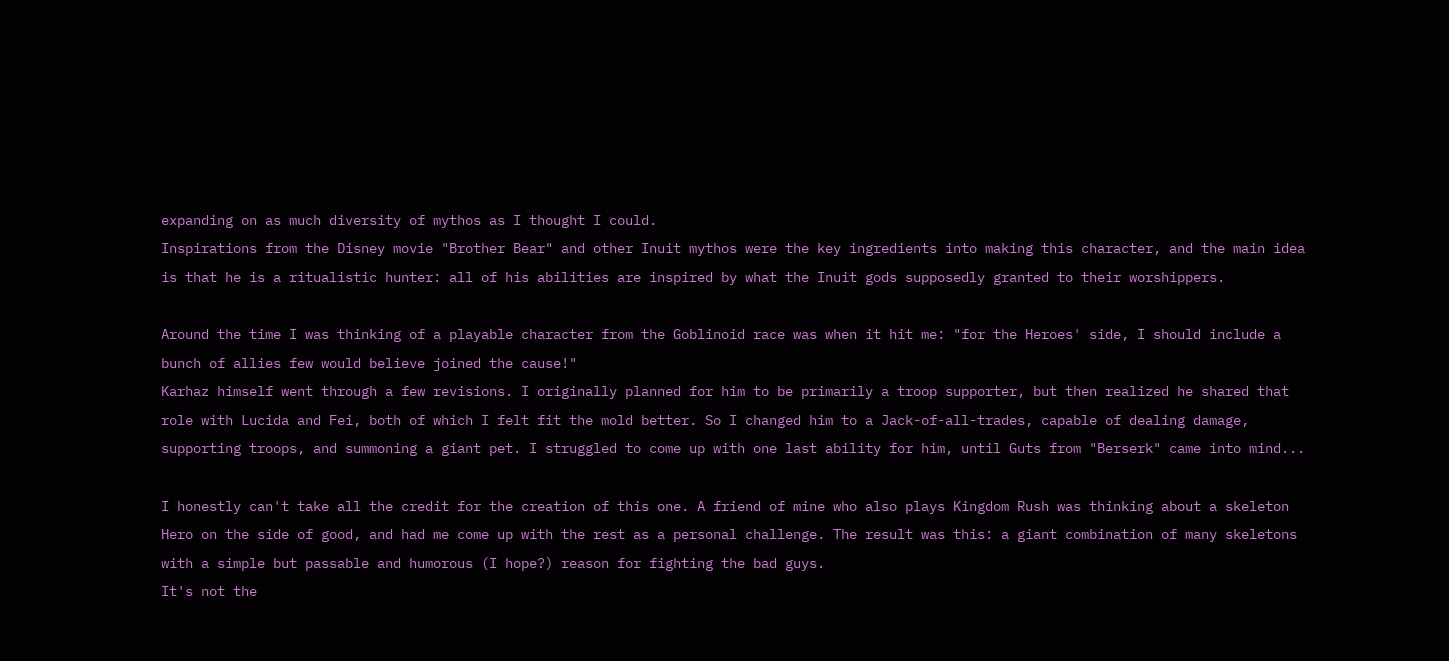expanding on as much diversity of mythos as I thought I could.
Inspirations from the Disney movie "Brother Bear" and other Inuit mythos were the key ingredients into making this character, and the main idea is that he is a ritualistic hunter: all of his abilities are inspired by what the Inuit gods supposedly granted to their worshippers.

Around the time I was thinking of a playable character from the Goblinoid race was when it hit me: "for the Heroes' side, I should include a bunch of allies few would believe joined the cause!"
Karhaz himself went through a few revisions. I originally planned for him to be primarily a troop supporter, but then realized he shared that role with Lucida and Fei, both of which I felt fit the mold better. So I changed him to a Jack-of-all-trades, capable of dealing damage, supporting troops, and summoning a giant pet. I struggled to come up with one last ability for him, until Guts from "Berserk" came into mind...

I honestly can't take all the credit for the creation of this one. A friend of mine who also plays Kingdom Rush was thinking about a skeleton Hero on the side of good, and had me come up with the rest as a personal challenge. The result was this: a giant combination of many skeletons with a simple but passable and humorous (I hope?) reason for fighting the bad guys.
It's not the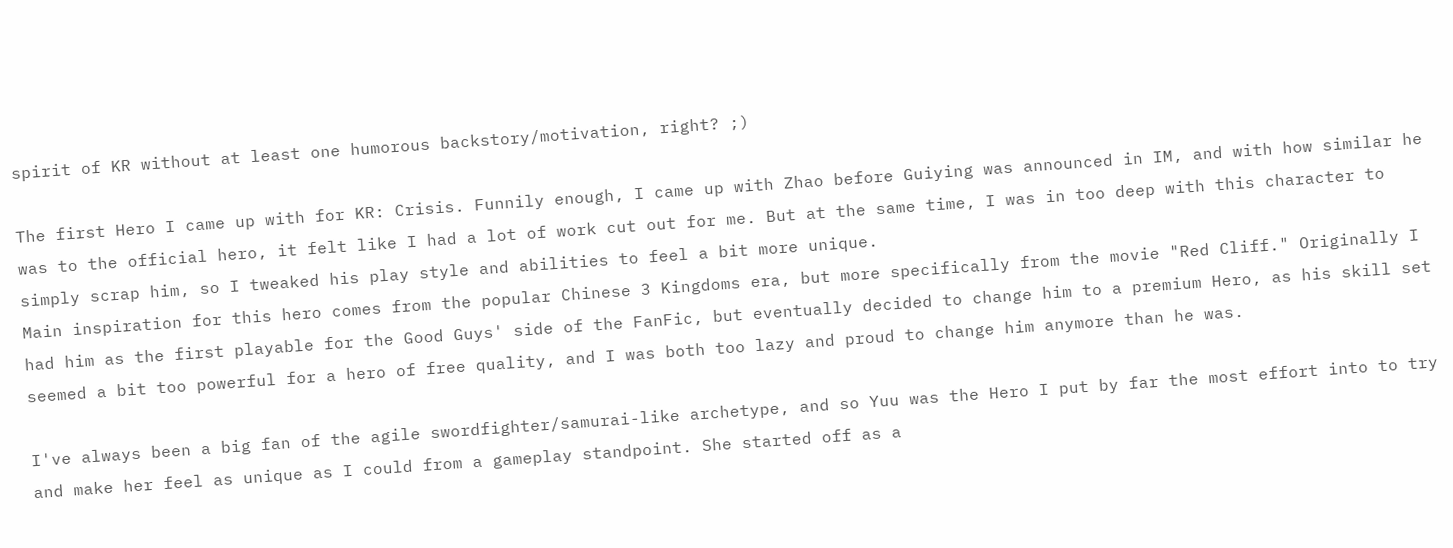spirit of KR without at least one humorous backstory/motivation, right? ;)

The first Hero I came up with for KR: Crisis. Funnily enough, I came up with Zhao before Guiying was announced in IM, and with how similar he was to the official hero, it felt like I had a lot of work cut out for me. But at the same time, I was in too deep with this character to simply scrap him, so I tweaked his play style and abilities to feel a bit more unique.
Main inspiration for this hero comes from the popular Chinese 3 Kingdoms era, but more specifically from the movie "Red Cliff." Originally I had him as the first playable for the Good Guys' side of the FanFic, but eventually decided to change him to a premium Hero, as his skill set seemed a bit too powerful for a hero of free quality, and I was both too lazy and proud to change him anymore than he was.

I've always been a big fan of the agile swordfighter/samurai-like archetype, and so Yuu was the Hero I put by far the most effort into to try and make her feel as unique as I could from a gameplay standpoint. She started off as a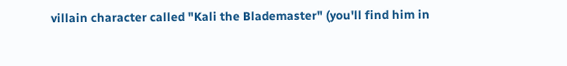villain character called "Kali the Blademaster" (you'll find him in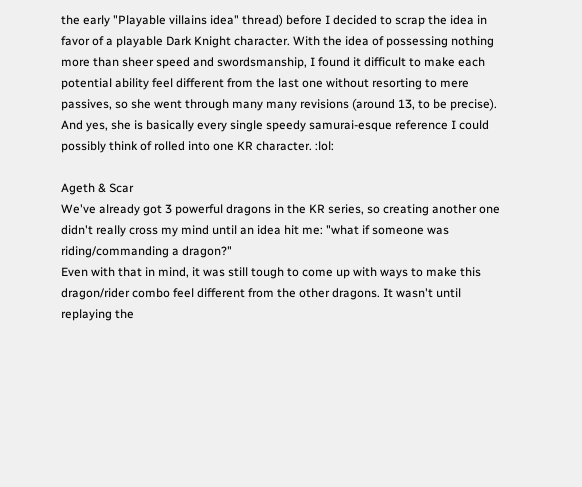the early "Playable villains idea" thread) before I decided to scrap the idea in favor of a playable Dark Knight character. With the idea of possessing nothing more than sheer speed and swordsmanship, I found it difficult to make each potential ability feel different from the last one without resorting to mere passives, so she went through many many revisions (around 13, to be precise).
And yes, she is basically every single speedy samurai-esque reference I could possibly think of rolled into one KR character. :lol:

Ageth & Scar
We've already got 3 powerful dragons in the KR series, so creating another one didn't really cross my mind until an idea hit me: "what if someone was riding/commanding a dragon?"
Even with that in mind, it was still tough to come up with ways to make this dragon/rider combo feel different from the other dragons. It wasn't until replaying the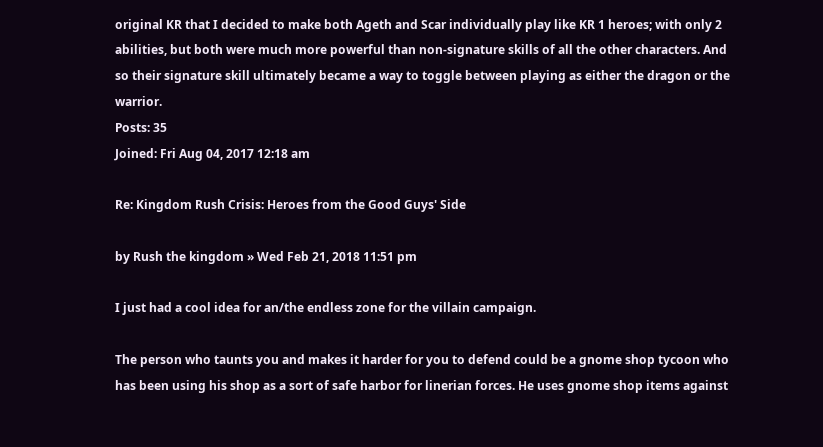original KR that I decided to make both Ageth and Scar individually play like KR 1 heroes; with only 2 abilities, but both were much more powerful than non-signature skills of all the other characters. And so their signature skill ultimately became a way to toggle between playing as either the dragon or the warrior.
Posts: 35
Joined: Fri Aug 04, 2017 12:18 am

Re: Kingdom Rush Crisis: Heroes from the Good Guys' Side

by Rush the kingdom » Wed Feb 21, 2018 11:51 pm

I just had a cool idea for an/the endless zone for the villain campaign.

The person who taunts you and makes it harder for you to defend could be a gnome shop tycoon who has been using his shop as a sort of safe harbor for linerian forces. He uses gnome shop items against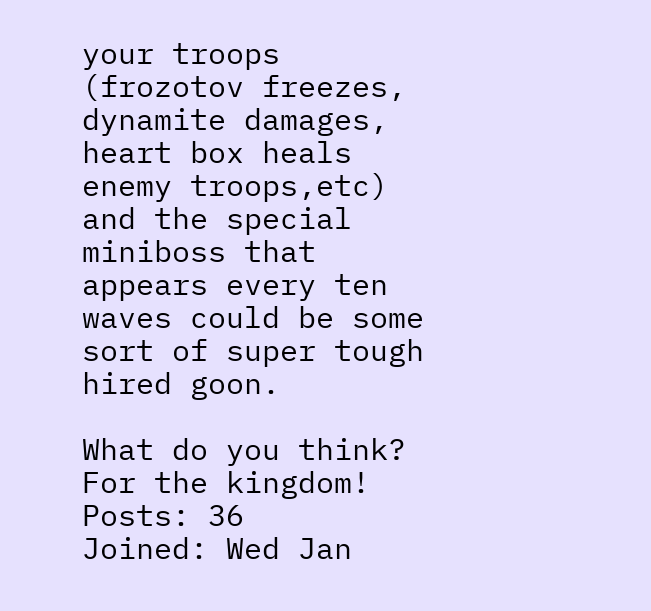your troops (frozotov freezes, dynamite damages, heart box heals enemy troops,etc) and the special miniboss that appears every ten waves could be some sort of super tough hired goon.

What do you think?
For the kingdom!
Posts: 36
Joined: Wed Jan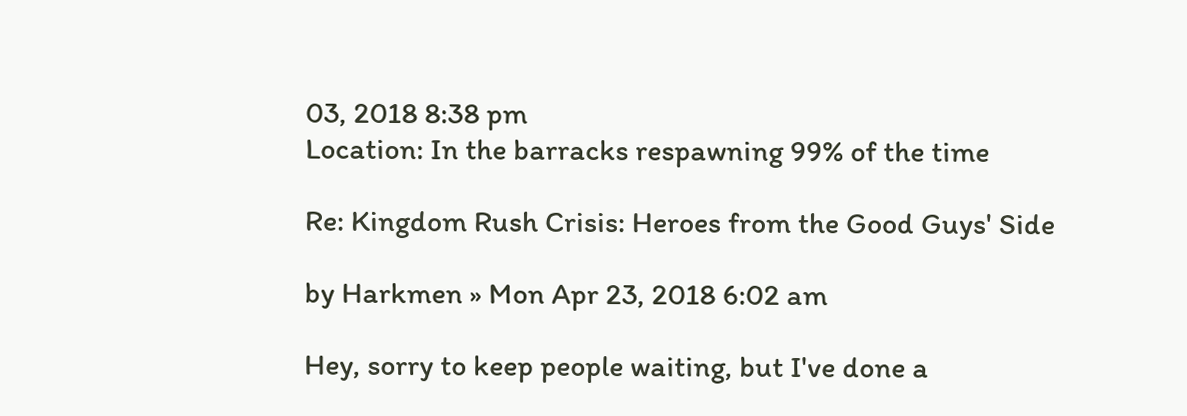03, 2018 8:38 pm
Location: In the barracks respawning 99% of the time

Re: Kingdom Rush Crisis: Heroes from the Good Guys' Side

by Harkmen » Mon Apr 23, 2018 6:02 am

Hey, sorry to keep people waiting, but I've done a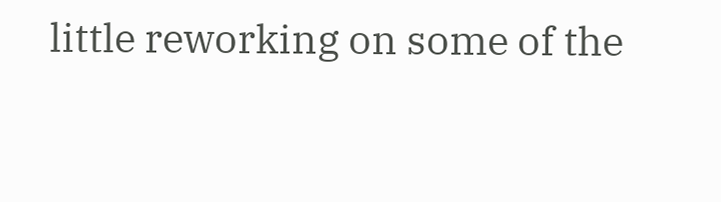little reworking on some of the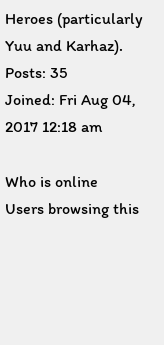Heroes (particularly Yuu and Karhaz).
Posts: 35
Joined: Fri Aug 04, 2017 12:18 am

Who is online
Users browsing this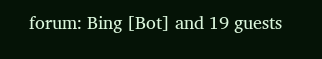forum: Bing [Bot] and 19 guests